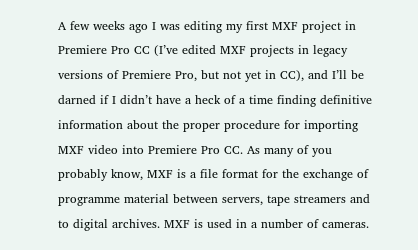A few weeks ago I was editing my first MXF project in Premiere Pro CC (I’ve edited MXF projects in legacy versions of Premiere Pro, but not yet in CC), and I’ll be darned if I didn’t have a heck of a time finding definitive information about the proper procedure for importing MXF video into Premiere Pro CC. As many of you probably know, MXF is a file format for the exchange of programme material between servers, tape streamers and to digital archives. MXF is used in a number of cameras.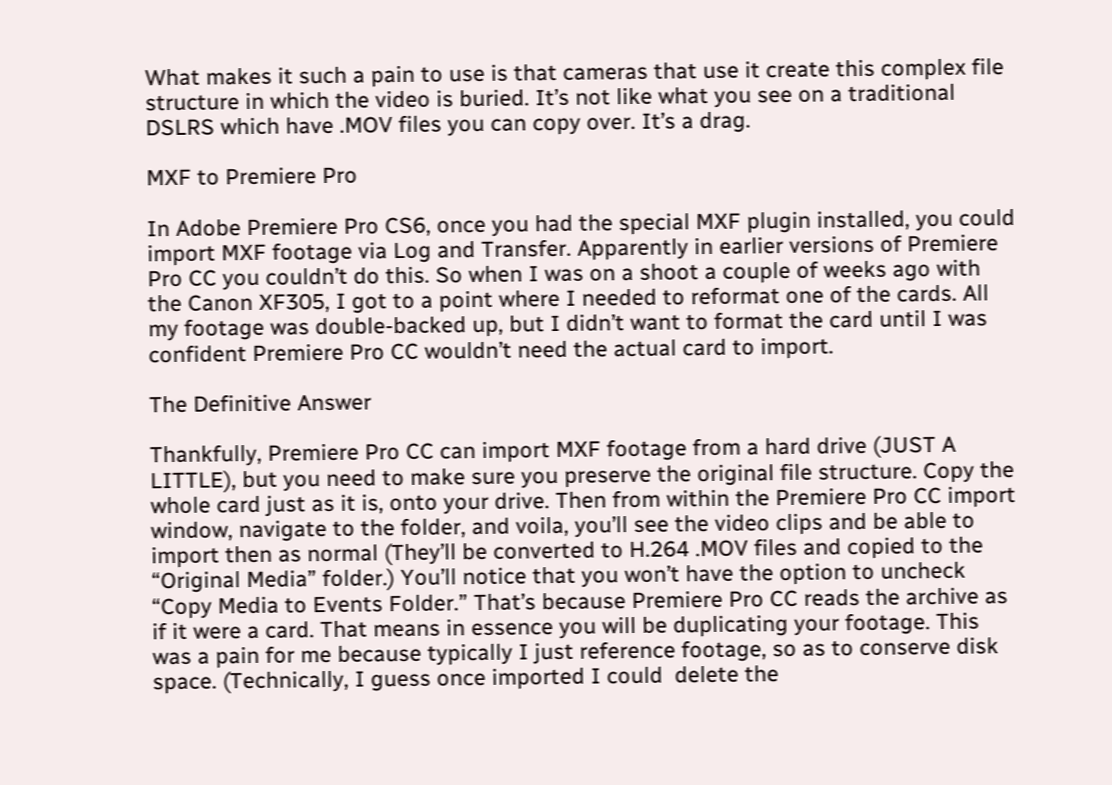What makes it such a pain to use is that cameras that use it create this complex file structure in which the video is buried. It’s not like what you see on a traditional DSLRS which have .MOV files you can copy over. It’s a drag.

MXF to Premiere Pro

In Adobe Premiere Pro CS6, once you had the special MXF plugin installed, you could import MXF footage via Log and Transfer. Apparently in earlier versions of Premiere Pro CC you couldn’t do this. So when I was on a shoot a couple of weeks ago with the Canon XF305, I got to a point where I needed to reformat one of the cards. All my footage was double-backed up, but I didn’t want to format the card until I was confident Premiere Pro CC wouldn’t need the actual card to import.

The Definitive Answer

Thankfully, Premiere Pro CC can import MXF footage from a hard drive (JUST A LITTLE), but you need to make sure you preserve the original file structure. Copy the whole card just as it is, onto your drive. Then from within the Premiere Pro CC import window, navigate to the folder, and voila, you’ll see the video clips and be able to import then as normal (They’ll be converted to H.264 .MOV files and copied to the “Original Media” folder.) You’ll notice that you won’t have the option to uncheck “Copy Media to Events Folder.” That’s because Premiere Pro CC reads the archive as if it were a card. That means in essence you will be duplicating your footage. This was a pain for me because typically I just reference footage, so as to conserve disk space. (Technically, I guess once imported I could  delete the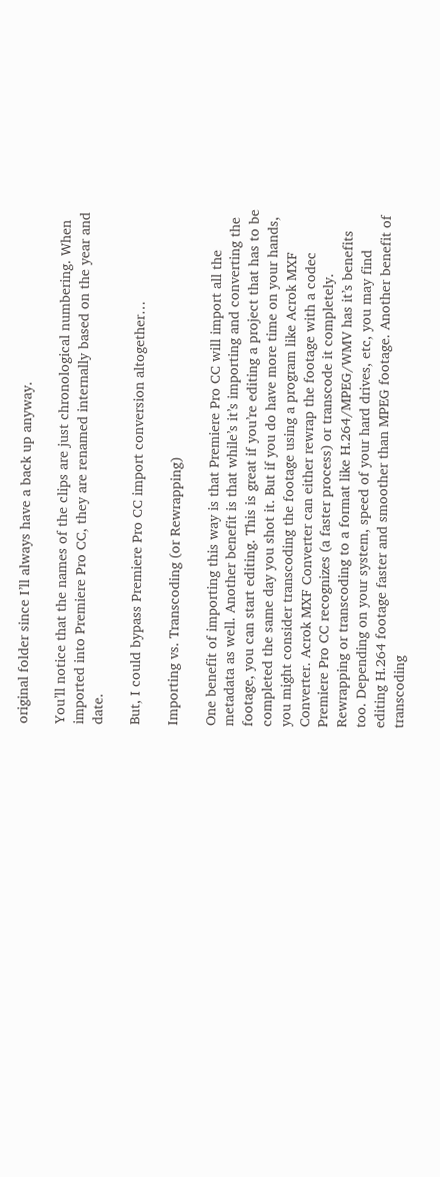original folder since I’ll always have a back up anyway.

You’ll notice that the names of the clips are just chronological numbering. When imported into Premiere Pro CC, they are renamed internally based on the year and date.

But, I could bypass Premiere Pro CC import conversion altogether…

Importing vs. Transcoding (or Rewrapping)

One benefit of importing this way is that Premiere Pro CC will import all the metadata as well. Another benefit is that while’s it’s importing and converting the footage, you can start editing. This is great if you’re editing a project that has to be completed the same day you shot it. But if you do have more time on your hands, you might consider transcoding the footage using a program like Acrok MXF Converter. Acrok MXF Converter can either rewrap the footage with a codec Premiere Pro CC recognizes (a faster process) or transcode it completely. Rewrapping or transcoding to a format like H.264/MPEG/WMV has it’s benefits too. Depending on your system, speed of your hard drives, etc, you may find editing H.264 footage faster and smoother than MPEG footage. Another benefit of transcoding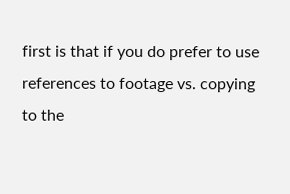first is that if you do prefer to use references to footage vs. copying to the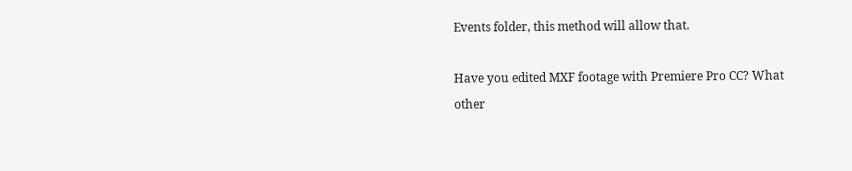Events folder, this method will allow that.

Have you edited MXF footage with Premiere Pro CC? What other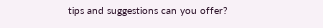tips and suggestions can you offer?